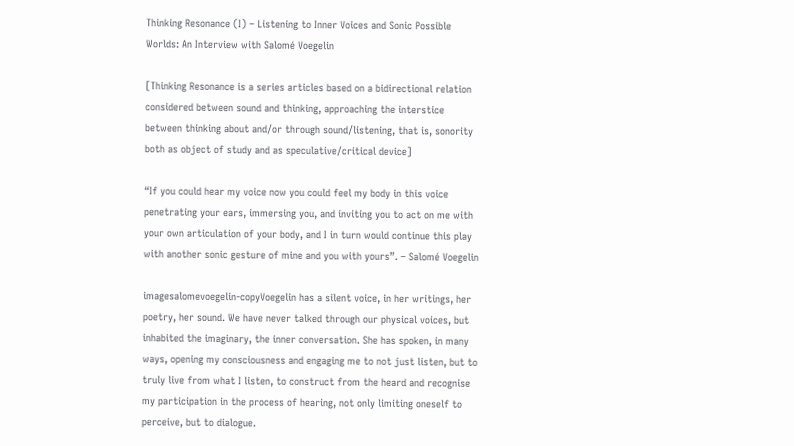Thinking Resonance (I) – Listening to Inner Voices and Sonic Possible Worlds: An Interview with Salomé Voegelin

[Thinking Resonance is a series articles based on a bidirectional relation considered between sound and thinking, approaching the interstice between thinking about and/or through sound/listening, that is, sonority both as object of study and as speculative/critical device]

“If you could hear my voice now you could feel my body in this voice penetrating your ears, immersing you, and inviting you to act on me with your own articulation of your body, and I in turn would continue this play with another sonic gesture of mine and you with yours”. – Salomé Voegelin

imagesalomevoegelin-copyVoegelin has a silent voice, in her writings, her poetry, her sound. We have never talked through our physical voices, but inhabited the imaginary, the inner conversation. She has spoken, in many ways, opening my consciousness and engaging me to not just listen, but to truly live from what I listen, to construct from the heard and recognise my participation in the process of hearing, not only limiting oneself to perceive, but to dialogue.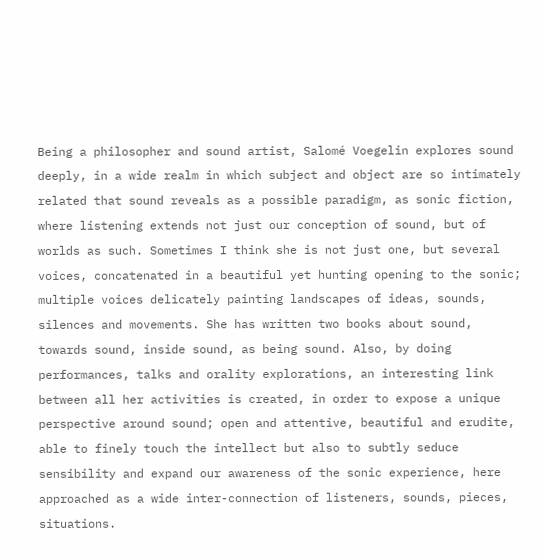Being a philosopher and sound artist, Salomé Voegelin explores sound deeply, in a wide realm in which subject and object are so intimately related that sound reveals as a possible paradigm, as sonic fiction, where listening extends not just our conception of sound, but of worlds as such. Sometimes I think she is not just one, but several voices, concatenated in a beautiful yet hunting opening to the sonic; multiple voices delicately painting landscapes of ideas, sounds, silences and movements. She has written two books about sound, towards sound, inside sound, as being sound. Also, by doing performances, talks and orality explorations, an interesting link between all her activities is created, in order to expose a unique perspective around sound; open and attentive, beautiful and erudite, able to finely touch the intellect but also to subtly seduce sensibility and expand our awareness of the sonic experience, here approached as a wide inter-connection of listeners, sounds, pieces, situations.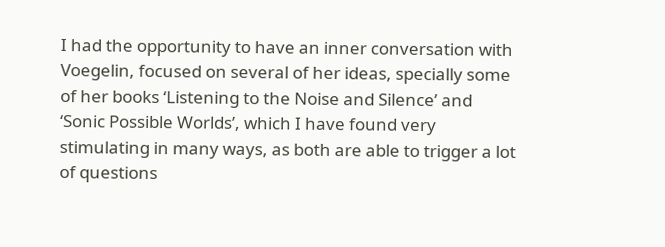I had the opportunity to have an inner conversation with Voegelin, focused on several of her ideas, specially some of her books ‘Listening to the Noise and Silence’ and ‘Sonic Possible Worlds’, which I have found very stimulating in many ways, as both are able to trigger a lot of questions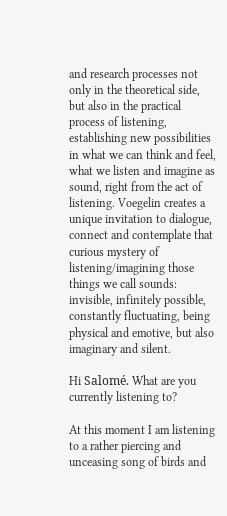and research processes not only in the theoretical side, but also in the practical process of listening, establishing new possibilities in what we can think and feel, what we listen and imagine as sound, right from the act of listening. Voegelin creates a unique invitation to dialogue, connect and contemplate that curious mystery of listening/imagining those things we call sounds: invisible, infinitely possible, constantly fluctuating, being physical and emotive, but also imaginary and silent.

Hi Salomé. What are you currently listening to?

At this moment I am listening to a rather piercing and unceasing song of birds and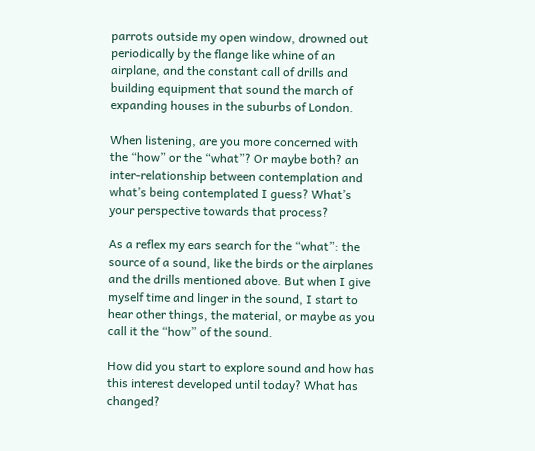parrots outside my open window, drowned out periodically by the flange like whine of an airplane, and the constant call of drills and building equipment that sound the march of expanding houses in the suburbs of London.

When listening, are you more concerned with the “how” or the “what”? Or maybe both? an inter-relationship between contemplation and what’s being contemplated I guess? What’s your perspective towards that process?

As a reflex my ears search for the “what”: the source of a sound, like the birds or the airplanes and the drills mentioned above. But when I give myself time and linger in the sound, I start to hear other things, the material, or maybe as you call it the “how” of the sound.

How did you start to explore sound and how has this interest developed until today? What has changed?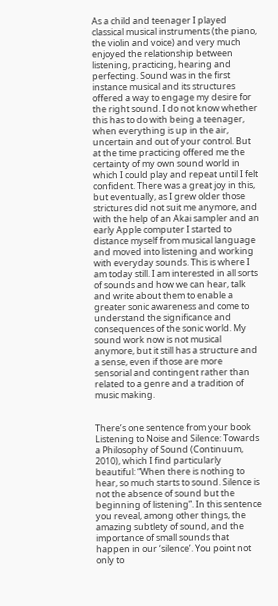As a child and teenager I played classical musical instruments (the piano, the violin and voice) and very much enjoyed the relationship between listening, practicing, hearing and perfecting. Sound was in the first instance musical and its structures offered a way to engage my desire for the right sound. I do not know whether this has to do with being a teenager, when everything is up in the air, uncertain and out of your control. But at the time practicing offered me the certainty of my own sound world in which I could play and repeat until I felt confident. There was a great joy in this, but eventually, as I grew older those strictures did not suit me anymore, and with the help of an Akai sampler and an early Apple computer I started to distance myself from musical language and moved into listening and working with everyday sounds. This is where I am today still. I am interested in all sorts of sounds and how we can hear, talk and write about them to enable a greater sonic awareness and come to understand the significance and consequences of the sonic world. My sound work now is not musical anymore, but it still has a structure and a sense, even if those are more sensorial and contingent rather than related to a genre and a tradition of music making.


There’s one sentence from your book Listening to Noise and Silence: Towards a Philosophy of Sound (Continuum, 2010), which I find particularly beautiful: “When there is nothing to hear, so much starts to sound. Silence is not the absence of sound but the beginning of listening”. In this sentence you reveal, among other things, the amazing subtlety of sound, and the importance of small sounds that happen in our ‘silence’. You point not only to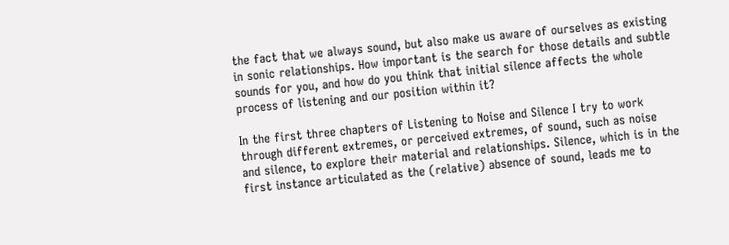the fact that we always sound, but also make us aware of ourselves as existing in sonic relationships. How important is the search for those details and subtle sounds for you, and how do you think that initial silence affects the whole process of listening and our position within it?

In the first three chapters of Listening to Noise and Silence I try to work through different extremes, or perceived extremes, of sound, such as noise and silence, to explore their material and relationships. Silence, which is in the first instance articulated as the (relative) absence of sound, leads me to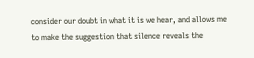consider our doubt in what it is we hear, and allows me to make the suggestion that silence reveals the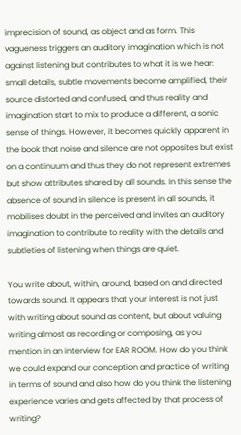imprecision of sound, as object and as form. This vagueness triggers an auditory imagination which is not against listening but contributes to what it is we hear: small details, subtle movements become amplified, their source distorted and confused, and thus reality and imagination start to mix to produce a different, a sonic sense of things. However, it becomes quickly apparent in the book that noise and silence are not opposites but exist on a continuum and thus they do not represent extremes but show attributes shared by all sounds. In this sense the absence of sound in silence is present in all sounds, it mobilises doubt in the perceived and invites an auditory imagination to contribute to reality with the details and subtleties of listening when things are quiet.

You write about, within, around, based on and directed towards sound. It appears that your interest is not just with writing about sound as content, but about valuing writing almost as recording or composing, as you mention in an interview for EAR ROOM. How do you think we could expand our conception and practice of writing in terms of sound and also how do you think the listening experience varies and gets affected by that process of writing?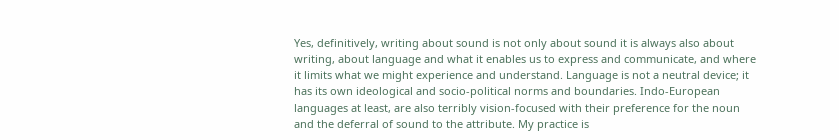Yes, definitively, writing about sound is not only about sound it is always also about writing, about language and what it enables us to express and communicate, and where it limits what we might experience and understand. Language is not a neutral device; it has its own ideological and socio-political norms and boundaries. Indo-European languages at least, are also terribly vision-focused with their preference for the noun and the deferral of sound to the attribute. My practice is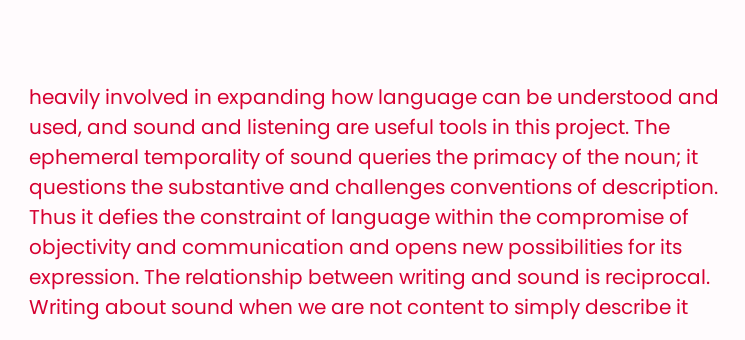heavily involved in expanding how language can be understood and used, and sound and listening are useful tools in this project. The ephemeral temporality of sound queries the primacy of the noun; it questions the substantive and challenges conventions of description. Thus it defies the constraint of language within the compromise of objectivity and communication and opens new possibilities for its expression. The relationship between writing and sound is reciprocal. Writing about sound when we are not content to simply describe it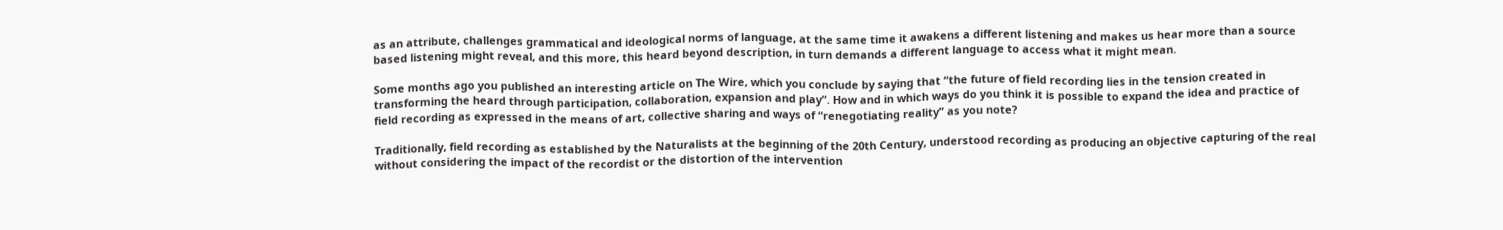as an attribute, challenges grammatical and ideological norms of language, at the same time it awakens a different listening and makes us hear more than a source based listening might reveal, and this more, this heard beyond description, in turn demands a different language to access what it might mean.

Some months ago you published an interesting article on The Wire, which you conclude by saying that “the future of field recording lies in the tension created in transforming the heard through participation, collaboration, expansion and play”. How and in which ways do you think it is possible to expand the idea and practice of field recording as expressed in the means of art, collective sharing and ways of “renegotiating reality” as you note?

Traditionally, field recording as established by the Naturalists at the beginning of the 20th Century, understood recording as producing an objective capturing of the real without considering the impact of the recordist or the distortion of the intervention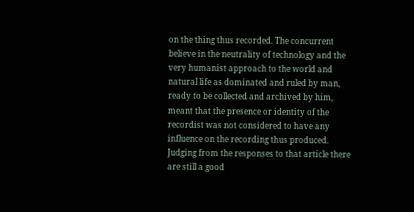on the thing thus recorded. The concurrent believe in the neutrality of technology and the very humanist approach to the world and natural life as dominated and ruled by man, ready to be collected and archived by him, meant that the presence or identity of the recordist was not considered to have any influence on the recording thus produced. Judging from the responses to that article there are still a good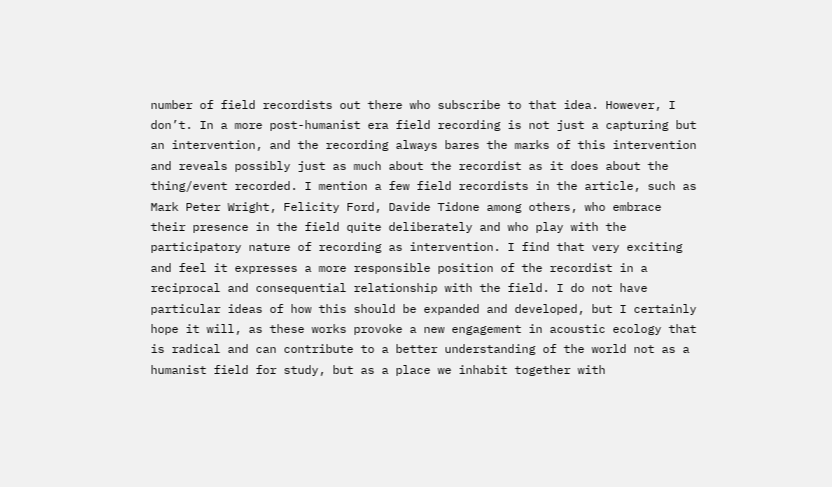number of field recordists out there who subscribe to that idea. However, I don’t. In a more post-humanist era field recording is not just a capturing but an intervention, and the recording always bares the marks of this intervention and reveals possibly just as much about the recordist as it does about the thing/event recorded. I mention a few field recordists in the article, such as Mark Peter Wright, Felicity Ford, Davide Tidone among others, who embrace their presence in the field quite deliberately and who play with the participatory nature of recording as intervention. I find that very exciting and feel it expresses a more responsible position of the recordist in a reciprocal and consequential relationship with the field. I do not have particular ideas of how this should be expanded and developed, but I certainly hope it will, as these works provoke a new engagement in acoustic ecology that is radical and can contribute to a better understanding of the world not as a humanist field for study, but as a place we inhabit together with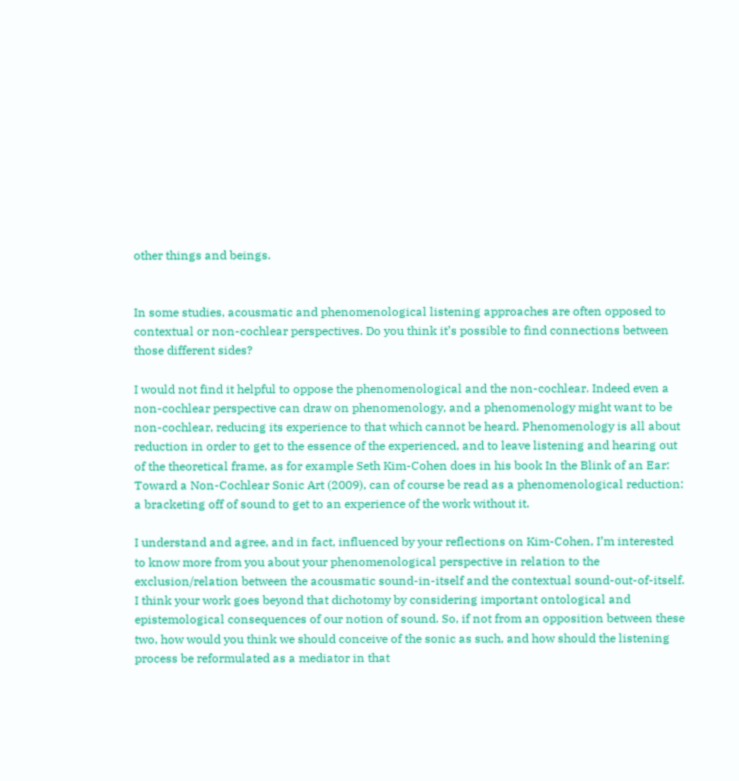other things and beings.


In some studies, acousmatic and phenomenological listening approaches are often opposed to contextual or non-cochlear perspectives. Do you think it’s possible to find connections between those different sides?

I would not find it helpful to oppose the phenomenological and the non-cochlear. Indeed even a non-cochlear perspective can draw on phenomenology, and a phenomenology might want to be non-cochlear, reducing its experience to that which cannot be heard. Phenomenology is all about reduction in order to get to the essence of the experienced, and to leave listening and hearing out of the theoretical frame, as for example Seth Kim-Cohen does in his book In the Blink of an Ear: Toward a Non-Cochlear Sonic Art (2009), can of course be read as a phenomenological reduction: a bracketing off of sound to get to an experience of the work without it.

I understand and agree, and in fact, influenced by your reflections on Kim-Cohen, I’m interested to know more from you about your phenomenological perspective in relation to the exclusion/relation between the acousmatic sound-in-itself and the contextual sound-out-of-itself. I think your work goes beyond that dichotomy by considering important ontological and epistemological consequences of our notion of sound. So, if not from an opposition between these two, how would you think we should conceive of the sonic as such, and how should the listening process be reformulated as a mediator in that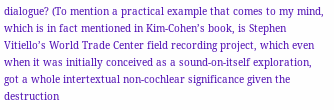dialogue? (To mention a practical example that comes to my mind, which is in fact mentioned in Kim-Cohen’s book, is Stephen Vitiello’s World Trade Center field recording project, which even when it was initially conceived as a sound-on-itself exploration, got a whole intertextual non-cochlear significance given the destruction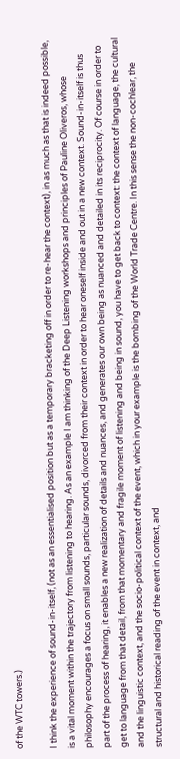of the WTC towers.)

I think the experience of sound-in-itself, (not as an essentialised position but as a temporary bracketing off in order to re-hear the context), in as much as that is indeed possible, is a vital moment within the trajectory from listening to hearing. As an example I am thinking of the Deep Listening workshops and principles of Pauline Oliveros, whose philosophy encourages a focus on small sounds, particular sounds, divorced from their context in order to hear oneself inside and out in a new context. Sound-in-itself is thus part of the process of hearing, it enables a new realization of details and nuances, and generates our own being as nuanced and detailed in its reciprocity. Of course in order to get to language from that detail, from that momentary and fragile moment of listening and being in sound, you have to get back to context: the context of language, the cultural and the linguistic context, and the socio-political context of the event, which in your example is the bombing of the World Trade Centre. In this sense the non-cochlear, the structural and historical reading of the event in context, and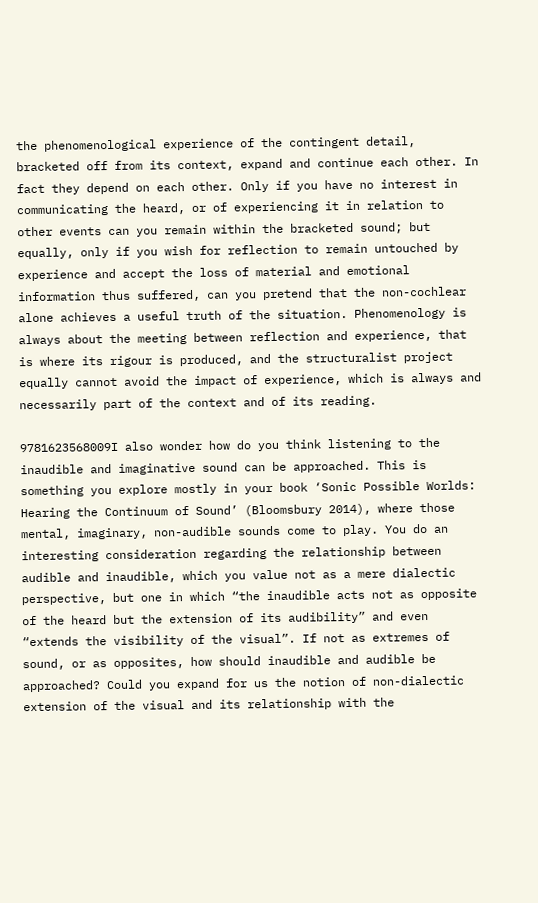the phenomenological experience of the contingent detail, bracketed off from its context, expand and continue each other. In fact they depend on each other. Only if you have no interest in communicating the heard, or of experiencing it in relation to other events can you remain within the bracketed sound; but equally, only if you wish for reflection to remain untouched by experience and accept the loss of material and emotional information thus suffered, can you pretend that the non-cochlear alone achieves a useful truth of the situation. Phenomenology is always about the meeting between reflection and experience, that is where its rigour is produced, and the structuralist project equally cannot avoid the impact of experience, which is always and necessarily part of the context and of its reading.

9781623568009I also wonder how do you think listening to the inaudible and imaginative sound can be approached. This is something you explore mostly in your book ‘Sonic Possible Worlds: Hearing the Continuum of Sound’ (Bloomsbury 2014), where those mental, imaginary, non-audible sounds come to play. You do an interesting consideration regarding the relationship between audible and inaudible, which you value not as a mere dialectic perspective, but one in which “the inaudible acts not as opposite of the heard but the extension of its audibility” and even “extends the visibility of the visual”. If not as extremes of sound, or as opposites, how should inaudible and audible be approached? Could you expand for us the notion of non-dialectic extension of the visual and its relationship with the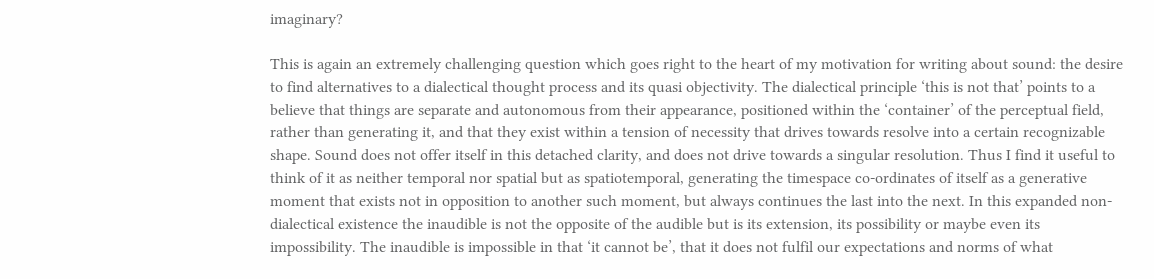imaginary?

This is again an extremely challenging question which goes right to the heart of my motivation for writing about sound: the desire to find alternatives to a dialectical thought process and its quasi objectivity. The dialectical principle ‘this is not that’ points to a believe that things are separate and autonomous from their appearance, positioned within the ‘container’ of the perceptual field, rather than generating it, and that they exist within a tension of necessity that drives towards resolve into a certain recognizable shape. Sound does not offer itself in this detached clarity, and does not drive towards a singular resolution. Thus I find it useful to think of it as neither temporal nor spatial but as spatiotemporal, generating the timespace co-ordinates of itself as a generative moment that exists not in opposition to another such moment, but always continues the last into the next. In this expanded non-dialectical existence the inaudible is not the opposite of the audible but is its extension, its possibility or maybe even its impossibility. The inaudible is impossible in that ‘it cannot be’, that it does not fulfil our expectations and norms of what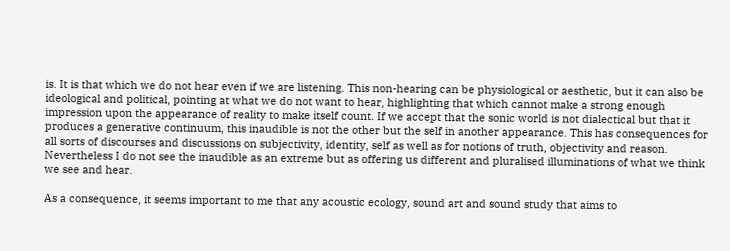is. It is that which we do not hear even if we are listening. This non-hearing can be physiological or aesthetic, but it can also be ideological and political, pointing at what we do not want to hear, highlighting that which cannot make a strong enough impression upon the appearance of reality to make itself count. If we accept that the sonic world is not dialectical but that it produces a generative continuum, this inaudible is not the other but the self in another appearance. This has consequences for all sorts of discourses and discussions on subjectivity, identity, self as well as for notions of truth, objectivity and reason. Nevertheless I do not see the inaudible as an extreme but as offering us different and pluralised illuminations of what we think we see and hear.

As a consequence, it seems important to me that any acoustic ecology, sound art and sound study that aims to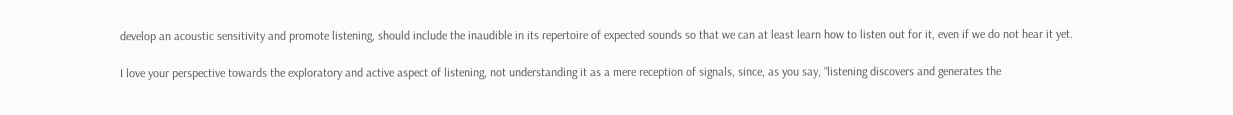develop an acoustic sensitivity and promote listening, should include the inaudible in its repertoire of expected sounds so that we can at least learn how to listen out for it, even if we do not hear it yet.

I love your perspective towards the exploratory and active aspect of listening, not understanding it as a mere reception of signals, since, as you say, “listening discovers and generates the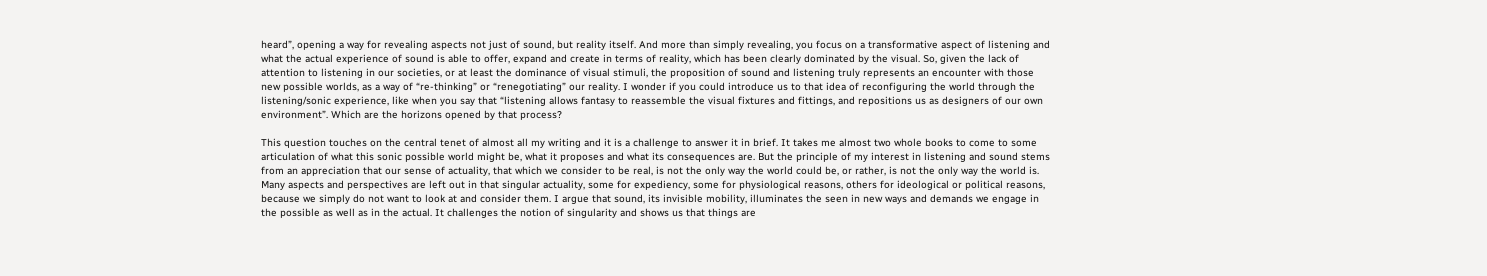heard”, opening a way for revealing aspects not just of sound, but reality itself. And more than simply revealing, you focus on a transformative aspect of listening and what the actual experience of sound is able to offer, expand and create in terms of reality, which has been clearly dominated by the visual. So, given the lack of attention to listening in our societies, or at least the dominance of visual stimuli, the proposition of sound and listening truly represents an encounter with those new possible worlds, as a way of “re-thinking” or “renegotiating” our reality. I wonder if you could introduce us to that idea of reconfiguring the world through the listening/sonic experience, like when you say that “listening allows fantasy to reassemble the visual fixtures and fittings, and repositions us as designers of our own environment”. Which are the horizons opened by that process?

This question touches on the central tenet of almost all my writing and it is a challenge to answer it in brief. It takes me almost two whole books to come to some articulation of what this sonic possible world might be, what it proposes and what its consequences are. But the principle of my interest in listening and sound stems from an appreciation that our sense of actuality, that which we consider to be real, is not the only way the world could be, or rather, is not the only way the world is. Many aspects and perspectives are left out in that singular actuality, some for expediency, some for physiological reasons, others for ideological or political reasons, because we simply do not want to look at and consider them. I argue that sound, its invisible mobility, illuminates the seen in new ways and demands we engage in the possible as well as in the actual. It challenges the notion of singularity and shows us that things are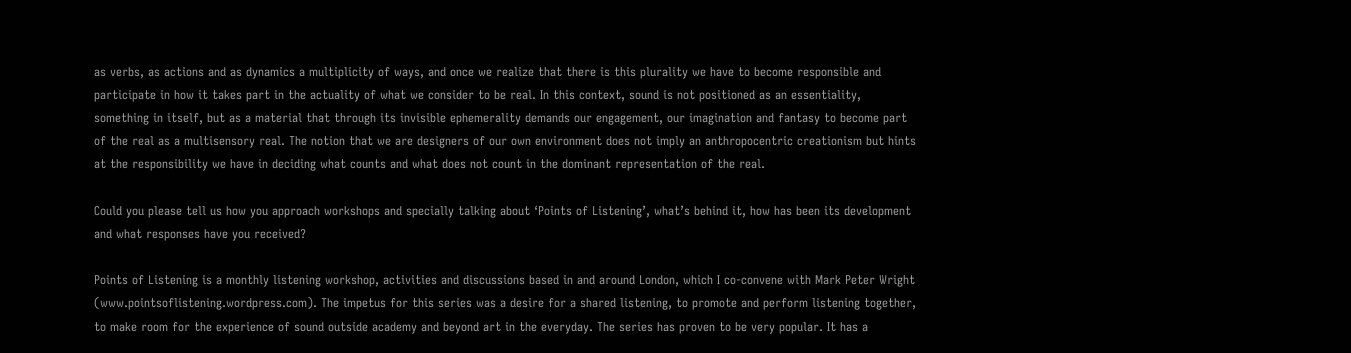as verbs, as actions and as dynamics a multiplicity of ways, and once we realize that there is this plurality we have to become responsible and participate in how it takes part in the actuality of what we consider to be real. In this context, sound is not positioned as an essentiality, something in itself, but as a material that through its invisible ephemerality demands our engagement, our imagination and fantasy to become part of the real as a multisensory real. The notion that we are designers of our own environment does not imply an anthropocentric creationism but hints at the responsibility we have in deciding what counts and what does not count in the dominant representation of the real.

Could you please tell us how you approach workshops and specially talking about ‘Points of Listening’, what’s behind it, how has been its development and what responses have you received?

Points of Listening is a monthly listening workshop, activities and discussions based in and around London, which I co-convene with Mark Peter Wright (www.pointsoflistening.wordpress.com). The impetus for this series was a desire for a shared listening, to promote and perform listening together, to make room for the experience of sound outside academy and beyond art in the everyday. The series has proven to be very popular. It has a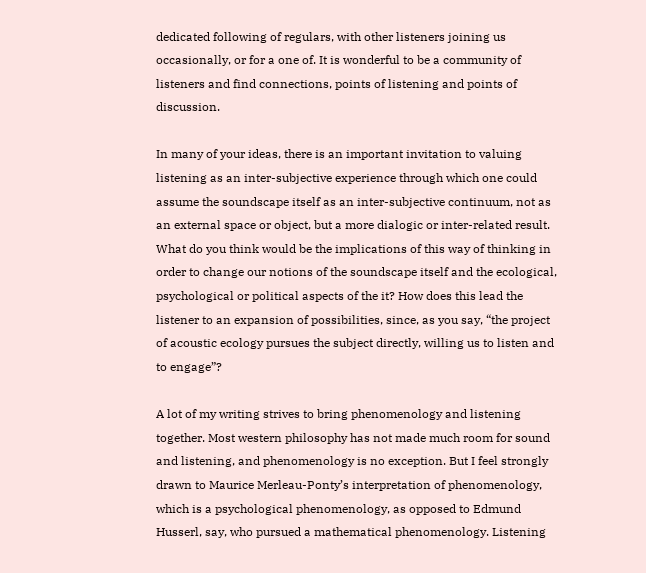dedicated following of regulars, with other listeners joining us occasionally, or for a one of. It is wonderful to be a community of listeners and find connections, points of listening and points of discussion.

In many of your ideas, there is an important invitation to valuing listening as an inter-subjective experience through which one could assume the soundscape itself as an inter-subjective continuum, not as an external space or object, but a more dialogic or inter-related result. What do you think would be the implications of this way of thinking in order to change our notions of the soundscape itself and the ecological, psychological or political aspects of the it? How does this lead the listener to an expansion of possibilities, since, as you say, “the project of acoustic ecology pursues the subject directly, willing us to listen and to engage”?

A lot of my writing strives to bring phenomenology and listening together. Most western philosophy has not made much room for sound and listening, and phenomenology is no exception. But I feel strongly drawn to Maurice Merleau-Ponty’s interpretation of phenomenology, which is a psychological phenomenology, as opposed to Edmund Husserl, say, who pursued a mathematical phenomenology. Listening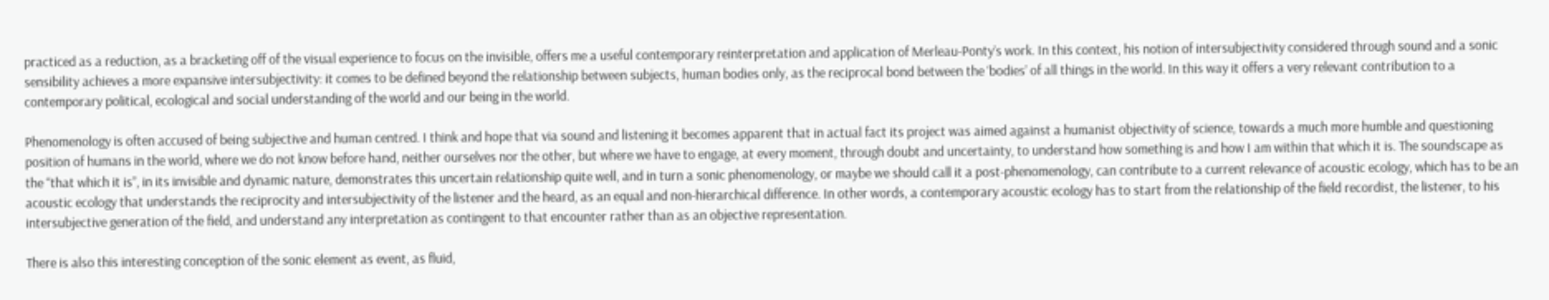practiced as a reduction, as a bracketing off of the visual experience to focus on the invisible, offers me a useful contemporary reinterpretation and application of Merleau-Ponty’s work. In this context, his notion of intersubjectivity considered through sound and a sonic sensibility achieves a more expansive intersubjectivity: it comes to be defined beyond the relationship between subjects, human bodies only, as the reciprocal bond between the ‘bodies’ of all things in the world. In this way it offers a very relevant contribution to a contemporary political, ecological and social understanding of the world and our being in the world.

Phenomenology is often accused of being subjective and human centred. I think and hope that via sound and listening it becomes apparent that in actual fact its project was aimed against a humanist objectivity of science, towards a much more humble and questioning position of humans in the world, where we do not know before hand, neither ourselves nor the other, but where we have to engage, at every moment, through doubt and uncertainty, to understand how something is and how I am within that which it is. The soundscape as the “that which it is”, in its invisible and dynamic nature, demonstrates this uncertain relationship quite well, and in turn a sonic phenomenology, or maybe we should call it a post-phenomenology, can contribute to a current relevance of acoustic ecology, which has to be an acoustic ecology that understands the reciprocity and intersubjectivity of the listener and the heard, as an equal and non-hierarchical difference. In other words, a contemporary acoustic ecology has to start from the relationship of the field recordist, the listener, to his intersubjective generation of the field, and understand any interpretation as contingent to that encounter rather than as an objective representation.

There is also this interesting conception of the sonic element as event, as fluid,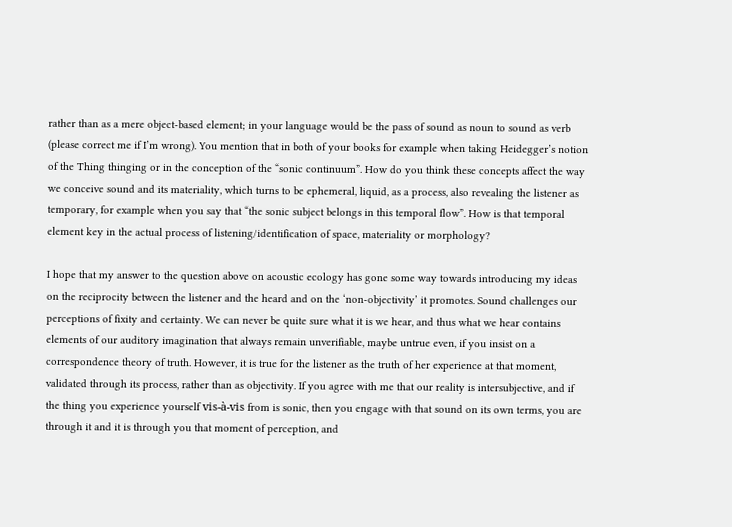rather than as a mere object-based element; in your language would be the pass of sound as noun to sound as verb (please correct me if I’m wrong). You mention that in both of your books for example when taking Heidegger’s notion of the Thing thinging or in the conception of the “sonic continuum”. How do you think these concepts affect the way we conceive sound and its materiality, which turns to be ephemeral, liquid, as a process, also revealing the listener as temporary, for example when you say that “the sonic subject belongs in this temporal flow”. How is that temporal element key in the actual process of listening/identification of space, materiality or morphology?

I hope that my answer to the question above on acoustic ecology has gone some way towards introducing my ideas on the reciprocity between the listener and the heard and on the ‘non-objectivity’ it promotes. Sound challenges our perceptions of fixity and certainty. We can never be quite sure what it is we hear, and thus what we hear contains elements of our auditory imagination that always remain unverifiable, maybe untrue even, if you insist on a correspondence theory of truth. However, it is true for the listener as the truth of her experience at that moment, validated through its process, rather than as objectivity. If you agree with me that our reality is intersubjective, and if the thing you experience yourself vis-à-vis from is sonic, then you engage with that sound on its own terms, you are through it and it is through you that moment of perception, and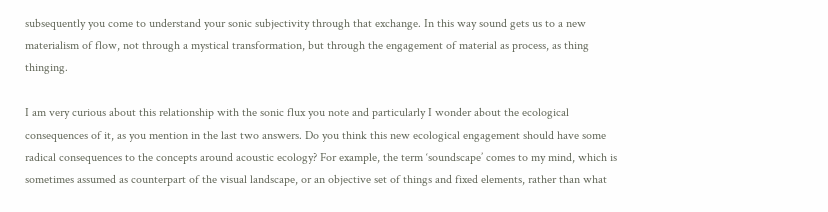subsequently you come to understand your sonic subjectivity through that exchange. In this way sound gets us to a new materialism of flow, not through a mystical transformation, but through the engagement of material as process, as thing thinging.

I am very curious about this relationship with the sonic flux you note and particularly I wonder about the ecological consequences of it, as you mention in the last two answers. Do you think this new ecological engagement should have some radical consequences to the concepts around acoustic ecology? For example, the term ‘soundscape’ comes to my mind, which is sometimes assumed as counterpart of the visual landscape, or an objective set of things and fixed elements, rather than what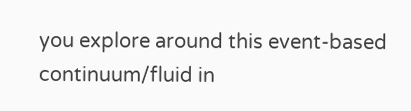you explore around this event-based continuum/fluid in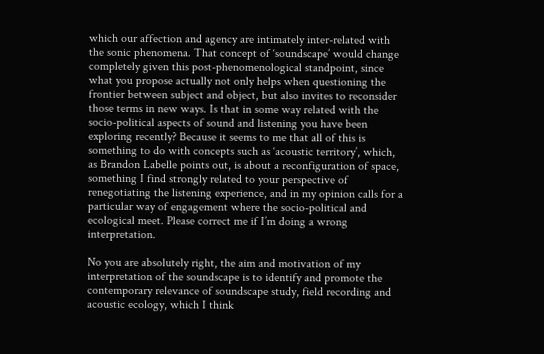which our affection and agency are intimately inter-related with the sonic phenomena. That concept of ‘soundscape’ would change completely given this post-phenomenological standpoint, since what you propose actually not only helps when questioning the frontier between subject and object, but also invites to reconsider those terms in new ways. Is that in some way related with the socio-political aspects of sound and listening you have been exploring recently? Because it seems to me that all of this is something to do with concepts such as ‘acoustic territory’, which, as Brandon Labelle points out, is about a reconfiguration of space, something I find strongly related to your perspective of renegotiating the listening experience, and in my opinion calls for a particular way of engagement where the socio-political and ecological meet. Please correct me if I’m doing a wrong interpretation.

No you are absolutely right, the aim and motivation of my interpretation of the soundscape is to identify and promote the contemporary relevance of soundscape study, field recording and acoustic ecology, which I think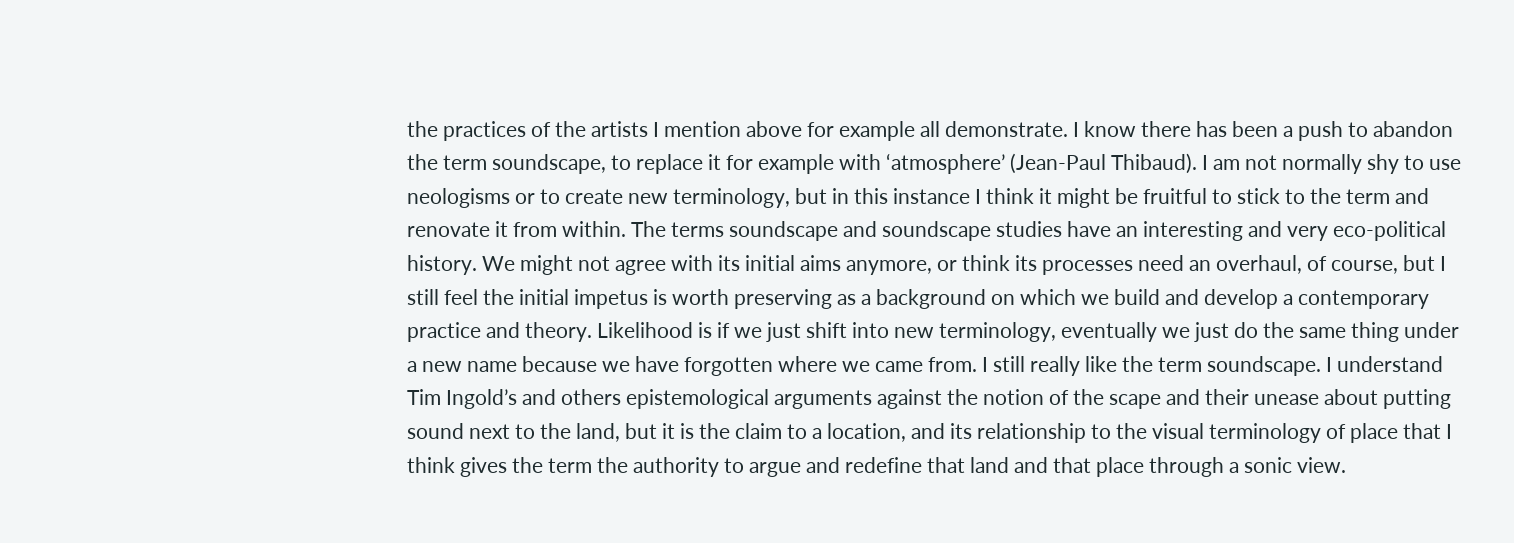the practices of the artists I mention above for example all demonstrate. I know there has been a push to abandon the term soundscape, to replace it for example with ‘atmosphere’ (Jean-Paul Thibaud). I am not normally shy to use neologisms or to create new terminology, but in this instance I think it might be fruitful to stick to the term and renovate it from within. The terms soundscape and soundscape studies have an interesting and very eco-political history. We might not agree with its initial aims anymore, or think its processes need an overhaul, of course, but I still feel the initial impetus is worth preserving as a background on which we build and develop a contemporary practice and theory. Likelihood is if we just shift into new terminology, eventually we just do the same thing under a new name because we have forgotten where we came from. I still really like the term soundscape. I understand Tim Ingold’s and others epistemological arguments against the notion of the scape and their unease about putting sound next to the land, but it is the claim to a location, and its relationship to the visual terminology of place that I think gives the term the authority to argue and redefine that land and that place through a sonic view.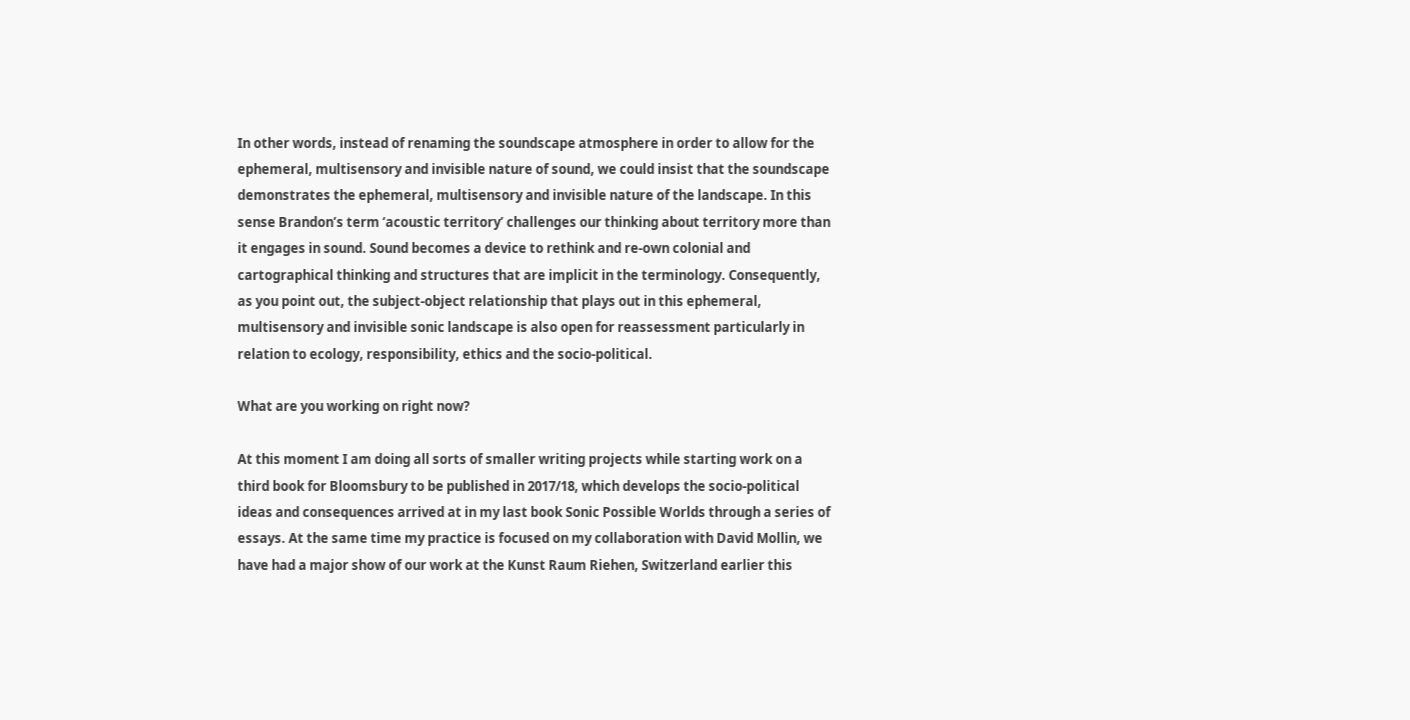In other words, instead of renaming the soundscape atmosphere in order to allow for the ephemeral, multisensory and invisible nature of sound, we could insist that the soundscape demonstrates the ephemeral, multisensory and invisible nature of the landscape. In this sense Brandon’s term ‘acoustic territory’ challenges our thinking about territory more than it engages in sound. Sound becomes a device to rethink and re-own colonial and cartographical thinking and structures that are implicit in the terminology. Consequently, as you point out, the subject-object relationship that plays out in this ephemeral, multisensory and invisible sonic landscape is also open for reassessment particularly in relation to ecology, responsibility, ethics and the socio-political.

What are you working on right now?

At this moment I am doing all sorts of smaller writing projects while starting work on a third book for Bloomsbury to be published in 2017/18, which develops the socio-political ideas and consequences arrived at in my last book Sonic Possible Worlds through a series of essays. At the same time my practice is focused on my collaboration with David Mollin, we have had a major show of our work at the Kunst Raum Riehen, Switzerland earlier this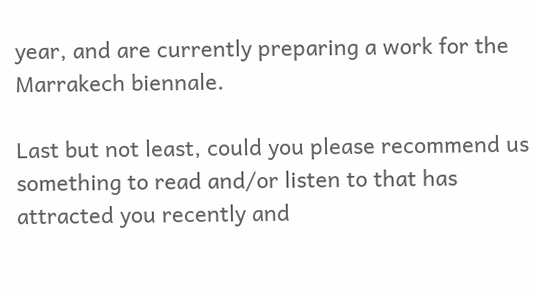year, and are currently preparing a work for the Marrakech biennale.

Last but not least, could you please recommend us something to read and/or listen to that has attracted you recently and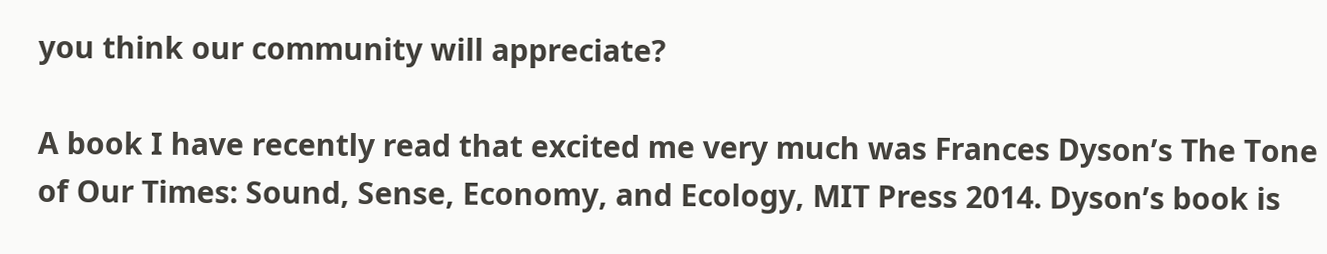you think our community will appreciate?

A book I have recently read that excited me very much was Frances Dyson’s The Tone of Our Times: Sound, Sense, Economy, and Ecology, MIT Press 2014. Dyson’s book is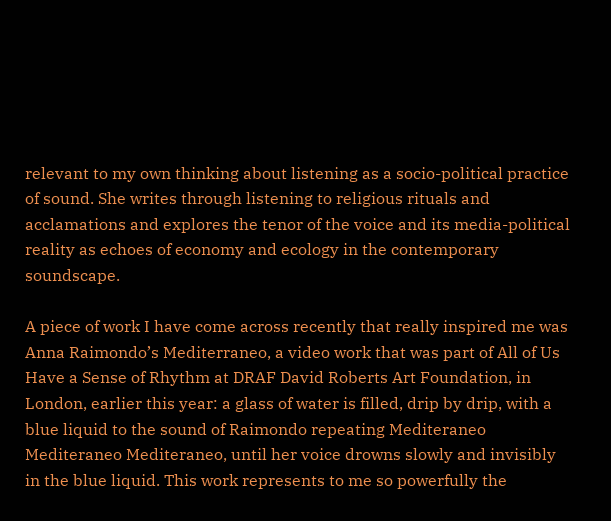relevant to my own thinking about listening as a socio-political practice of sound. She writes through listening to religious rituals and acclamations and explores the tenor of the voice and its media-political reality as echoes of economy and ecology in the contemporary soundscape.

A piece of work I have come across recently that really inspired me was Anna Raimondo’s Mediterraneo, a video work that was part of All of Us Have a Sense of Rhythm at DRAF David Roberts Art Foundation, in London, earlier this year: a glass of water is filled, drip by drip, with a blue liquid to the sound of Raimondo repeating Mediteraneo Mediteraneo Mediteraneo, until her voice drowns slowly and invisibly in the blue liquid. This work represents to me so powerfully the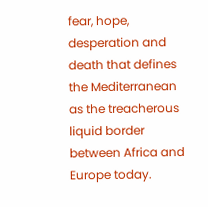fear, hope, desperation and death that defines the Mediterranean as the treacherous liquid border between Africa and Europe today.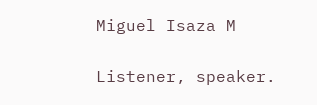Miguel Isaza M

Listener, speaker.